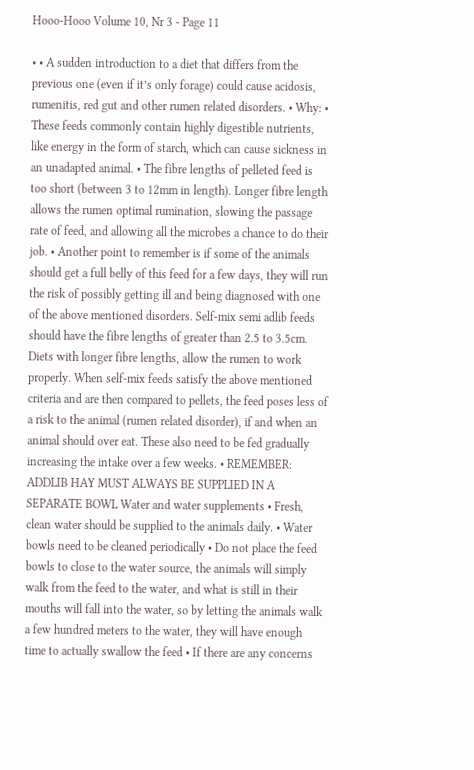Hooo-Hooo Volume 10, Nr 3 - Page 11

• • A sudden introduction to a diet that differs from the previous one (even if it’s only forage) could cause acidosis, rumenitis, red gut and other rumen related disorders. • Why: • These feeds commonly contain highly digestible nutrients, like energy in the form of starch, which can cause sickness in an unadapted animal. • The fibre lengths of pelleted feed is too short (between 3 to 12mm in length). Longer fibre length allows the rumen optimal rumination, slowing the passage rate of feed, and allowing all the microbes a chance to do their job. • Another point to remember is if some of the animals should get a full belly of this feed for a few days, they will run the risk of possibly getting ill and being diagnosed with one of the above mentioned disorders. Self-mix semi adlib feeds should have the fibre lengths of greater than 2.5 to 3.5cm. Diets with longer fibre lengths, allow the rumen to work properly. When self-mix feeds satisfy the above mentioned criteria and are then compared to pellets, the feed poses less of a risk to the animal (rumen related disorder), if and when an animal should over eat. These also need to be fed gradually increasing the intake over a few weeks. • REMEMBER: ADDLIB HAY MUST ALWAYS BE SUPPLIED IN A SEPARATE BOWL Water and water supplements • Fresh, clean water should be supplied to the animals daily. • Water bowls need to be cleaned periodically • Do not place the feed bowls to close to the water source, the animals will simply walk from the feed to the water, and what is still in their mouths will fall into the water, so by letting the animals walk a few hundred meters to the water, they will have enough time to actually swallow the feed • If there are any concerns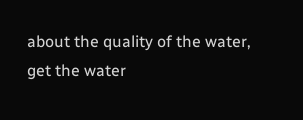about the quality of the water, get the water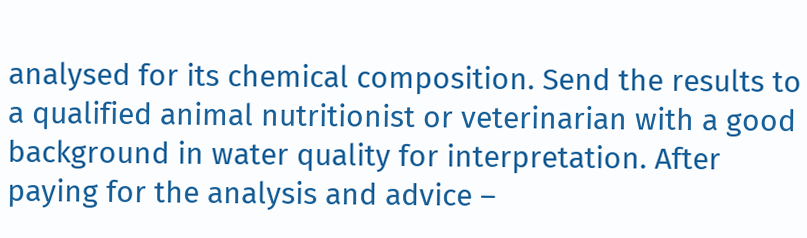analysed for its chemical composition. Send the results to a qualified animal nutritionist or veterinarian with a good background in water quality for interpretation. After paying for the analysis and advice –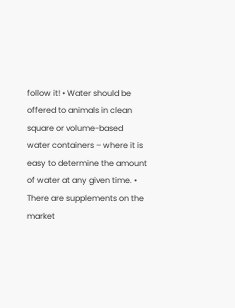follow it! • Water should be offered to animals in clean square or volume-based water containers – where it is easy to determine the amount of water at any given time. • There are supplements on the market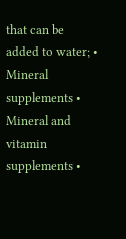that can be added to water; • Mineral supplements • Mineral and vitamin supplements •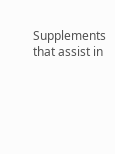Supplements that assist in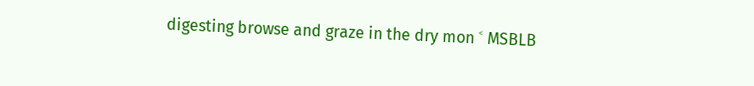digesting browse and graze in the dry mon ˂ MSBLB